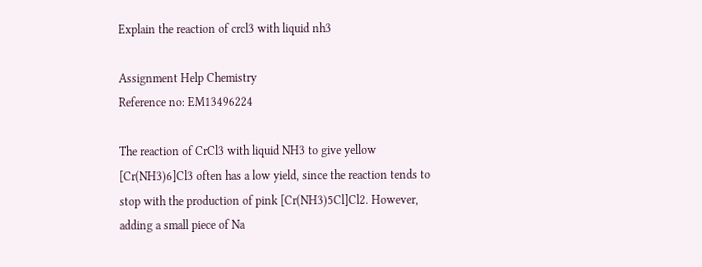Explain the reaction of crcl3 with liquid nh3

Assignment Help Chemistry
Reference no: EM13496224

The reaction of CrCl3 with liquid NH3 to give yellow [Cr(NH3)6]Cl3 often has a low yield, since the reaction tends to stop with the production of pink [Cr(NH3)5Cl]Cl2. However, adding a small piece of Na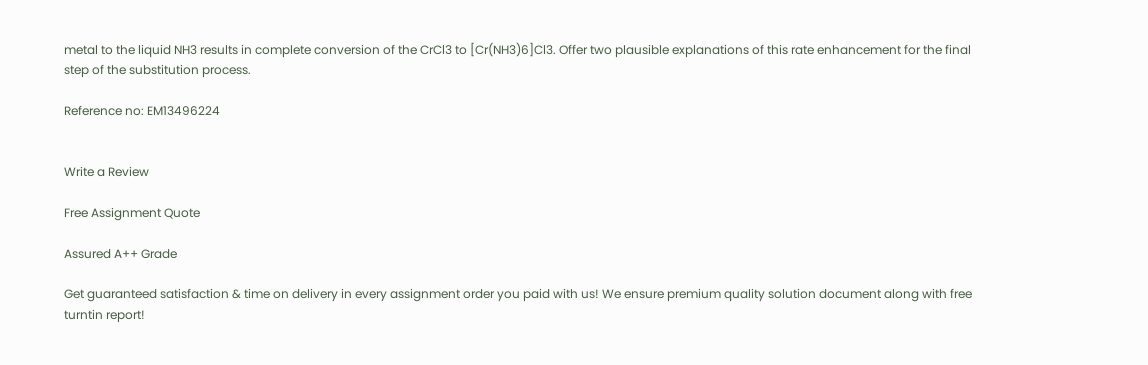metal to the liquid NH3 results in complete conversion of the CrCl3 to [Cr(NH3)6]Cl3. Offer two plausible explanations of this rate enhancement for the final step of the substitution process.

Reference no: EM13496224


Write a Review

Free Assignment Quote

Assured A++ Grade

Get guaranteed satisfaction & time on delivery in every assignment order you paid with us! We ensure premium quality solution document along with free turntin report!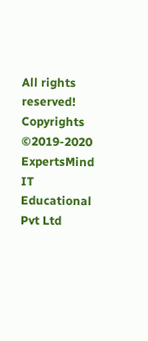All rights reserved! Copyrights ©2019-2020 ExpertsMind IT Educational Pvt Ltd